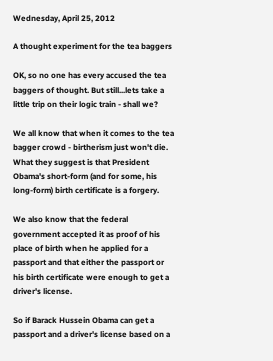Wednesday, April 25, 2012

A thought experiment for the tea baggers

OK, so no one has every accused the tea baggers of thought. But still...lets take a little trip on their logic train - shall we?

We all know that when it comes to the tea bagger crowd - birtherism just won't die. What they suggest is that President Obama's short-form (and for some, his long-form) birth certificate is a forgery.

We also know that the federal government accepted it as proof of his place of birth when he applied for a passport and that either the passport or his birth certificate were enough to get a driver's license.

So if Barack Hussein Obama can get a passport and a driver's license based on a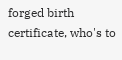forged birth certificate, who's to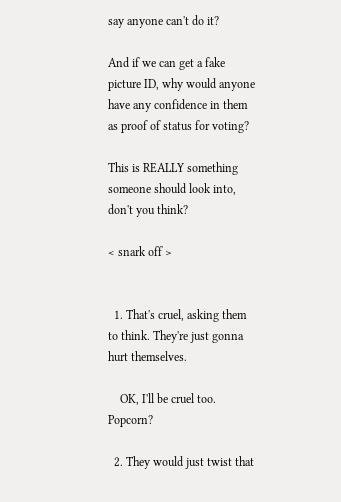say anyone can't do it?

And if we can get a fake picture ID, why would anyone have any confidence in them as proof of status for voting?

This is REALLY something someone should look into, don't you think?

< snark off >


  1. That's cruel, asking them to think. They're just gonna hurt themselves.

    OK, I'll be cruel too. Popcorn?

  2. They would just twist that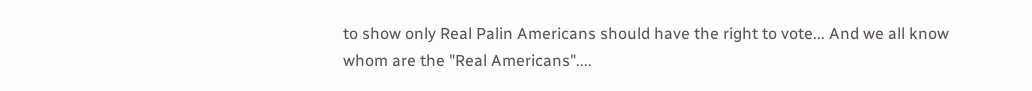to show only Real Palin Americans should have the right to vote... And we all know whom are the "Real Americans"....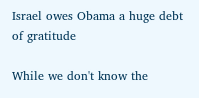Israel owes Obama a huge debt of gratitude

While we don't know the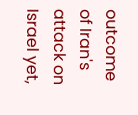outcome of Iran's attack on Israel yet,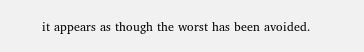it appears as though the worst has been avoided.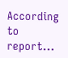According to report...